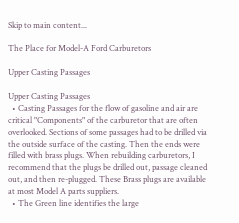Skip to main content...

The Place for Model-A Ford Carburetors

Upper Casting Passages

Upper Casting Passages
  • Casting Passages for the flow of gasoline and air are critical "Components" of the carburetor that are often overlooked. Sections of some passages had to be drilled via the outside surface of the casting. Then the ends were filled with brass plugs. When rebuilding carburetors, I recommend that the plugs be drilled out, passage cleaned out, and then re-plugged. These Brass plugs are available at most Model A parts suppliers.
  • The Green line identifies the large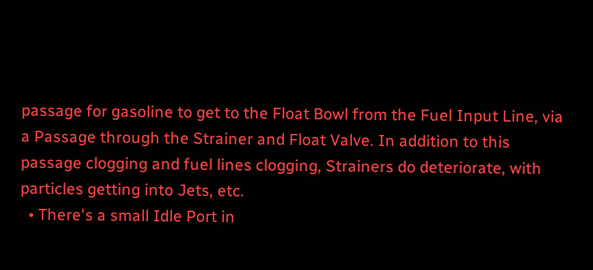passage for gasoline to get to the Float Bowl from the Fuel Input Line, via a Passage through the Strainer and Float Valve. In addition to this passage clogging and fuel lines clogging, Strainers do deteriorate, with particles getting into Jets, etc.
  • There's a small Idle Port in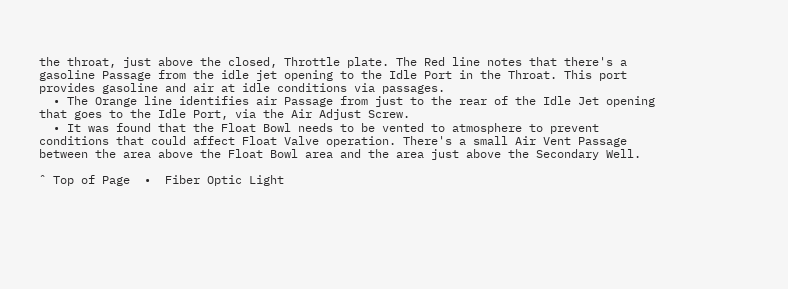the throat, just above the closed, Throttle plate. The Red line notes that there's a gasoline Passage from the idle jet opening to the Idle Port in the Throat. This port provides gasoline and air at idle conditions via passages.
  • The Orange line identifies air Passage from just to the rear of the Idle Jet opening that goes to the Idle Port, via the Air Adjust Screw.
  • It was found that the Float Bowl needs to be vented to atmosphere to prevent conditions that could affect Float Valve operation. There's a small Air Vent Passage between the area above the Float Bowl area and the area just above the Secondary Well.

ˆ Top of Page  •  Fiber Optic Light